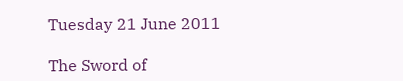Tuesday 21 June 2011

The Sword of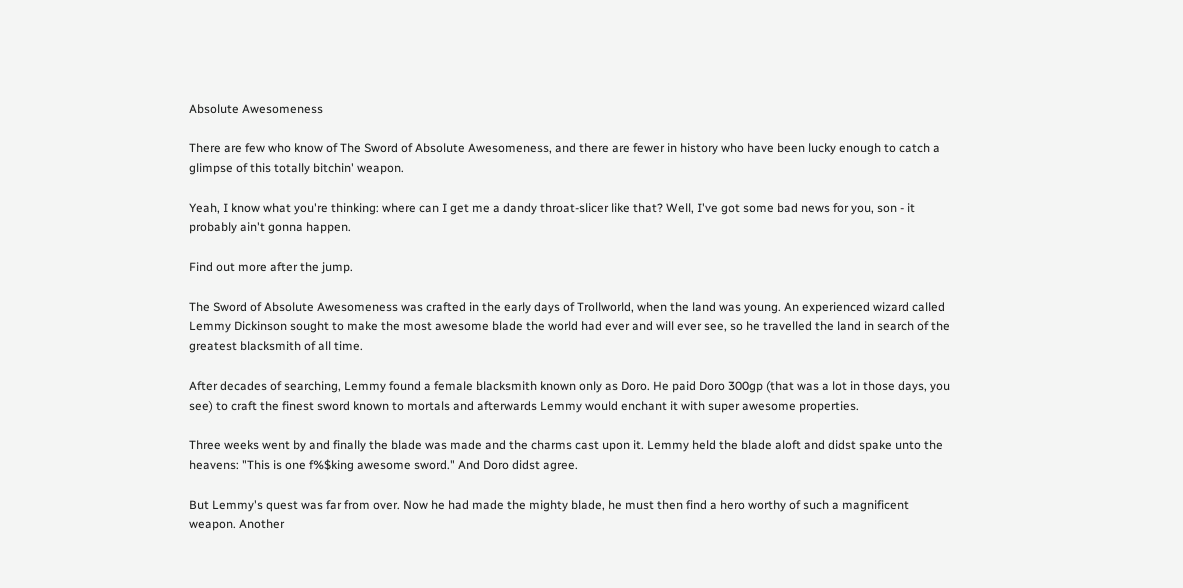Absolute Awesomeness

There are few who know of The Sword of Absolute Awesomeness, and there are fewer in history who have been lucky enough to catch a glimpse of this totally bitchin' weapon.

Yeah, I know what you're thinking: where can I get me a dandy throat-slicer like that? Well, I've got some bad news for you, son - it probably ain't gonna happen.

Find out more after the jump.

The Sword of Absolute Awesomeness was crafted in the early days of Trollworld, when the land was young. An experienced wizard called Lemmy Dickinson sought to make the most awesome blade the world had ever and will ever see, so he travelled the land in search of the greatest blacksmith of all time.

After decades of searching, Lemmy found a female blacksmith known only as Doro. He paid Doro 300gp (that was a lot in those days, you see) to craft the finest sword known to mortals and afterwards Lemmy would enchant it with super awesome properties.

Three weeks went by and finally the blade was made and the charms cast upon it. Lemmy held the blade aloft and didst spake unto the heavens: "This is one f%$king awesome sword." And Doro didst agree.

But Lemmy's quest was far from over. Now he had made the mighty blade, he must then find a hero worthy of such a magnificent weapon. Another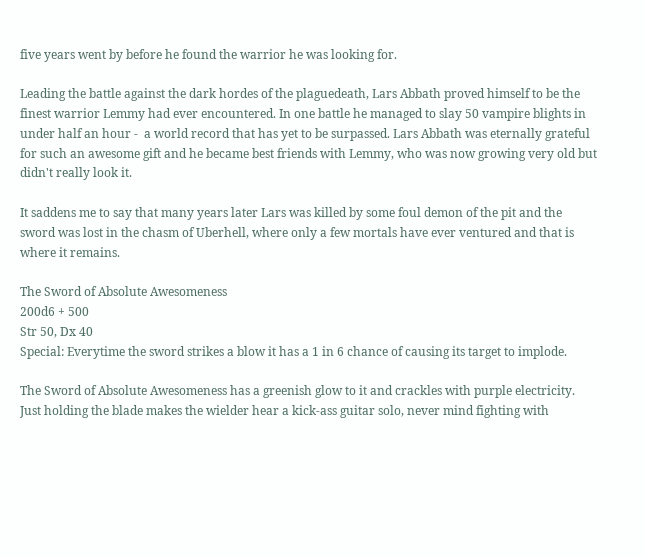five years went by before he found the warrior he was looking for.

Leading the battle against the dark hordes of the plaguedeath, Lars Abbath proved himself to be the finest warrior Lemmy had ever encountered. In one battle he managed to slay 50 vampire blights in under half an hour -  a world record that has yet to be surpassed. Lars Abbath was eternally grateful for such an awesome gift and he became best friends with Lemmy, who was now growing very old but didn't really look it.

It saddens me to say that many years later Lars was killed by some foul demon of the pit and the sword was lost in the chasm of Uberhell, where only a few mortals have ever ventured and that is where it remains.

The Sword of Absolute Awesomeness
200d6 + 500
Str 50, Dx 40
Special: Everytime the sword strikes a blow it has a 1 in 6 chance of causing its target to implode.

The Sword of Absolute Awesomeness has a greenish glow to it and crackles with purple electricity. Just holding the blade makes the wielder hear a kick-ass guitar solo, never mind fighting with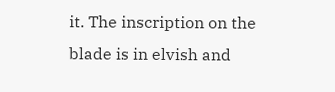it. The inscription on the blade is in elvish and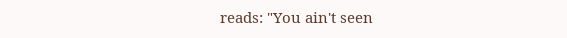reads: "You ain't seen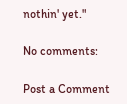nothin' yet."

No comments:

Post a Comment